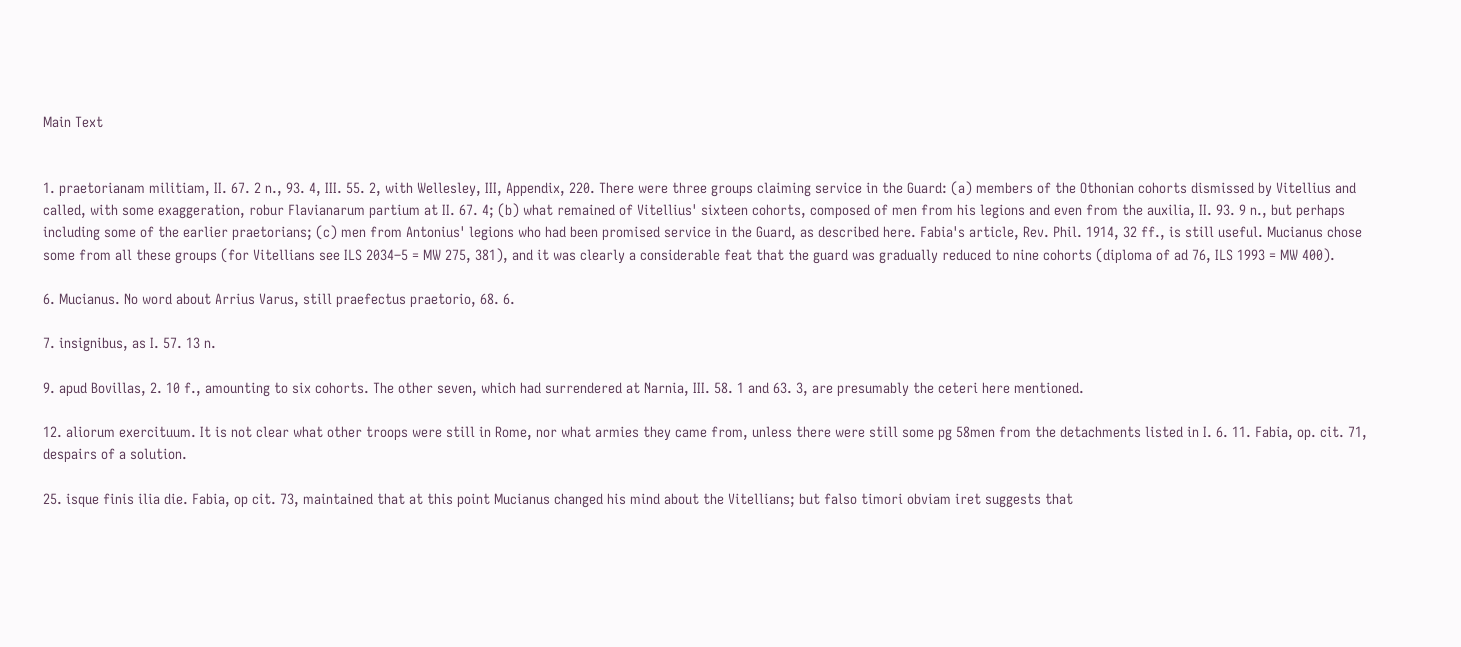Main Text


1. praetorianam militiam, II. 67. 2 n., 93. 4, III. 55. 2, with Wellesley, III, Appendix, 220. There were three groups claiming service in the Guard: (a) members of the Othonian cohorts dismissed by Vitellius and called, with some exaggeration, robur Flavianarum partium at II. 67. 4; (b) what remained of Vitellius' sixteen cohorts, composed of men from his legions and even from the auxilia, II. 93. 9 n., but perhaps including some of the earlier praetorians; (c) men from Antonius' legions who had been promised service in the Guard, as described here. Fabia's article, Rev. Phil. 1914, 32 ff., is still useful. Mucianus chose some from all these groups (for Vitellians see ILS 2034–5 = MW 275, 381), and it was clearly a considerable feat that the guard was gradually reduced to nine cohorts (diploma of ad 76, ILS 1993 = MW 400).

6. Mucianus. No word about Arrius Varus, still praefectus praetorio, 68. 6.

7. insignibus, as I. 57. 13 n.

9. apud Bovillas, 2. 10 f., amounting to six cohorts. The other seven, which had surrendered at Narnia, III. 58. 1 and 63. 3, are presumably the ceteri here mentioned.

12. aliorum exercituum. It is not clear what other troops were still in Rome, nor what armies they came from, unless there were still some pg 58men from the detachments listed in I. 6. 11. Fabia, op. cit. 71, despairs of a solution.

25. isque finis ilia die. Fabia, op cit. 73, maintained that at this point Mucianus changed his mind about the Vitellians; but falso timori obviam iret suggests that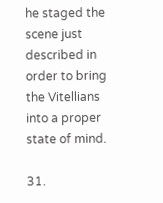he staged the scene just described in order to bring the Vitellians into a proper state of mind.

31.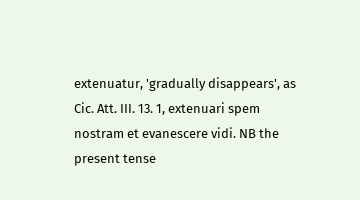extenuatur, 'gradually disappears', as Cic. Att. III. 13. 1, extenuari spem nostram et evanescere vidi. NB the present tense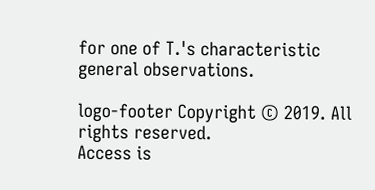for one of T.'s characteristic general observations.

logo-footer Copyright © 2019. All rights reserved.
Access is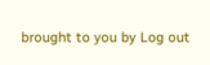brought to you by Log out